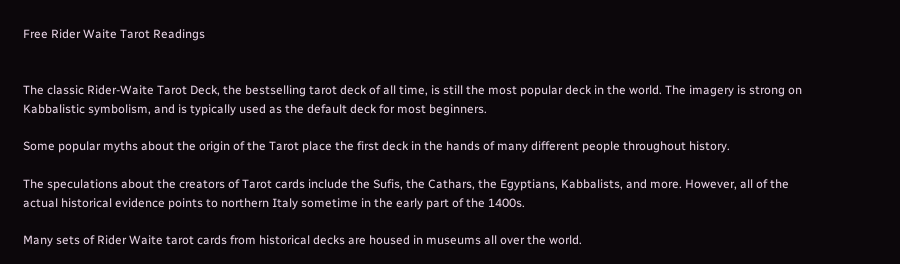Free Rider Waite Tarot Readings


The classic Rider-Waite Tarot Deck, the bestselling tarot deck of all time, is still the most popular deck in the world. The imagery is strong on Kabbalistic symbolism, and is typically used as the default deck for most beginners.

Some popular myths about the origin of the Tarot place the first deck in the hands of many different people throughout history.

The speculations about the creators of Tarot cards include the Sufis, the Cathars, the Egyptians, Kabbalists, and more. However, all of the actual historical evidence points to northern Italy sometime in the early part of the 1400s.

Many sets of Rider Waite tarot cards from historical decks are housed in museums all over the world.